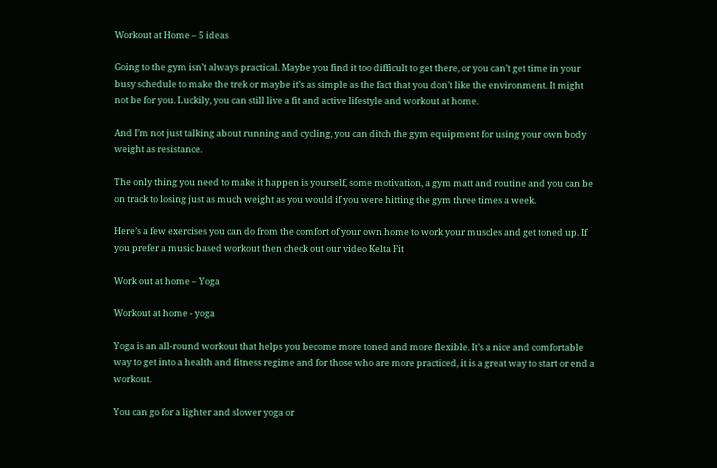Workout at Home – 5 ideas

Going to the gym isn’t always practical. Maybe you find it too difficult to get there, or you can’t get time in your busy schedule to make the trek or maybe it’s as simple as the fact that you don’t like the environment. It might not be for you. Luckily, you can still live a fit and active lifestyle and workout at home.

And I’m not just talking about running and cycling, you can ditch the gym equipment for using your own body weight as resistance.

The only thing you need to make it happen is yourself, some motivation, a gym matt and routine and you can be on track to losing just as much weight as you would if you were hitting the gym three times a week.

Here’s a few exercises you can do from the comfort of your own home to work your muscles and get toned up. If you prefer a music based workout then check out our video Kelta Fit

Work out at home – Yoga

Workout at home - yoga

Yoga is an all-round workout that helps you become more toned and more flexible. It’s a nice and comfortable way to get into a health and fitness regime and for those who are more practiced, it is a great way to start or end a workout.

You can go for a lighter and slower yoga or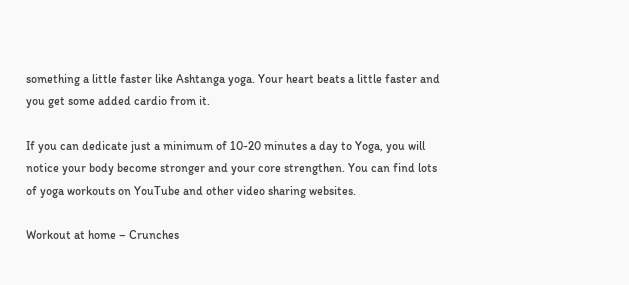something a little faster like Ashtanga yoga. Your heart beats a little faster and you get some added cardio from it.

If you can dedicate just a minimum of 10-20 minutes a day to Yoga, you will notice your body become stronger and your core strengthen. You can find lots of yoga workouts on YouTube and other video sharing websites.

Workout at home – Crunches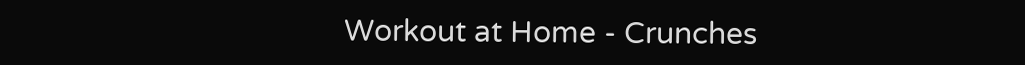Workout at Home - Crunches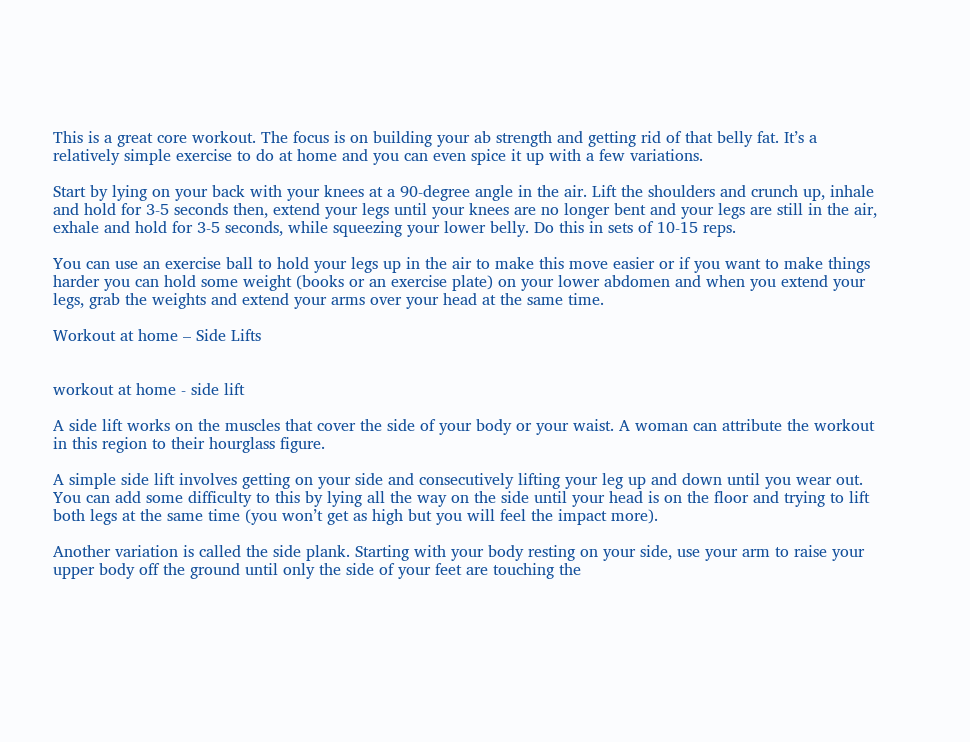This is a great core workout. The focus is on building your ab strength and getting rid of that belly fat. It’s a relatively simple exercise to do at home and you can even spice it up with a few variations.

Start by lying on your back with your knees at a 90-degree angle in the air. Lift the shoulders and crunch up, inhale and hold for 3-5 seconds then, extend your legs until your knees are no longer bent and your legs are still in the air, exhale and hold for 3-5 seconds, while squeezing your lower belly. Do this in sets of 10-15 reps.

You can use an exercise ball to hold your legs up in the air to make this move easier or if you want to make things harder you can hold some weight (books or an exercise plate) on your lower abdomen and when you extend your legs, grab the weights and extend your arms over your head at the same time.

Workout at home – Side Lifts


workout at home - side lift

A side lift works on the muscles that cover the side of your body or your waist. A woman can attribute the workout in this region to their hourglass figure.

A simple side lift involves getting on your side and consecutively lifting your leg up and down until you wear out. You can add some difficulty to this by lying all the way on the side until your head is on the floor and trying to lift both legs at the same time (you won’t get as high but you will feel the impact more).

Another variation is called the side plank. Starting with your body resting on your side, use your arm to raise your upper body off the ground until only the side of your feet are touching the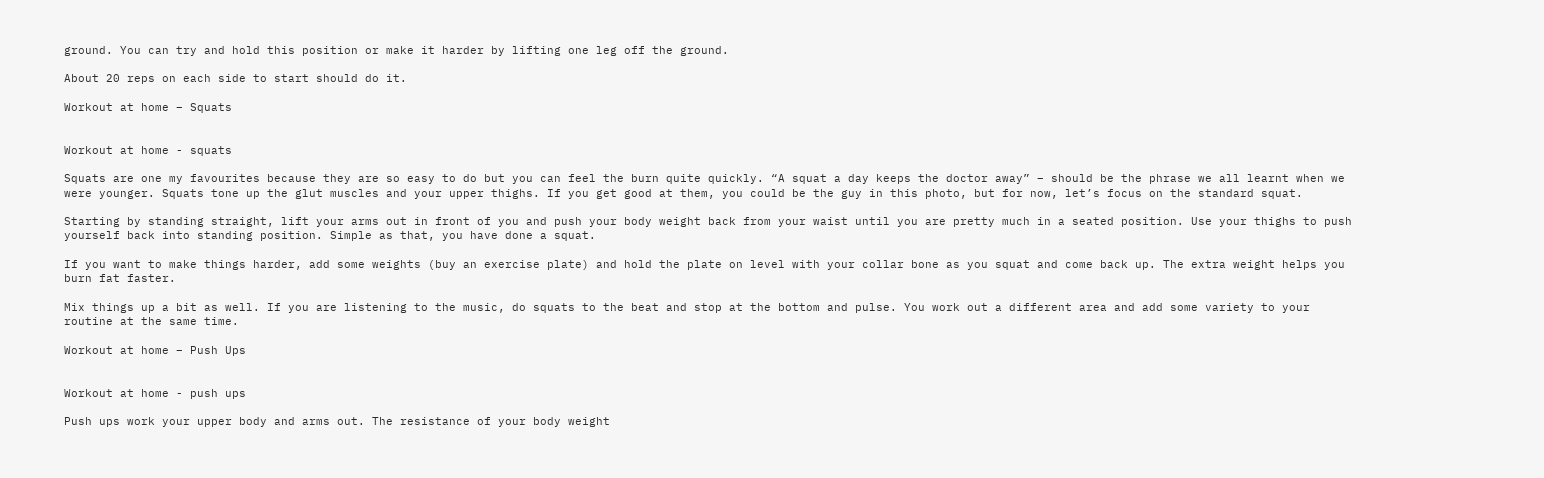ground. You can try and hold this position or make it harder by lifting one leg off the ground.

About 20 reps on each side to start should do it.

Workout at home – Squats


Workout at home - squats

Squats are one my favourites because they are so easy to do but you can feel the burn quite quickly. “A squat a day keeps the doctor away” – should be the phrase we all learnt when we were younger. Squats tone up the glut muscles and your upper thighs. If you get good at them, you could be the guy in this photo, but for now, let’s focus on the standard squat.

Starting by standing straight, lift your arms out in front of you and push your body weight back from your waist until you are pretty much in a seated position. Use your thighs to push yourself back into standing position. Simple as that, you have done a squat.

If you want to make things harder, add some weights (buy an exercise plate) and hold the plate on level with your collar bone as you squat and come back up. The extra weight helps you burn fat faster.

Mix things up a bit as well. If you are listening to the music, do squats to the beat and stop at the bottom and pulse. You work out a different area and add some variety to your routine at the same time.

Workout at home – Push Ups


Workout at home - push ups

Push ups work your upper body and arms out. The resistance of your body weight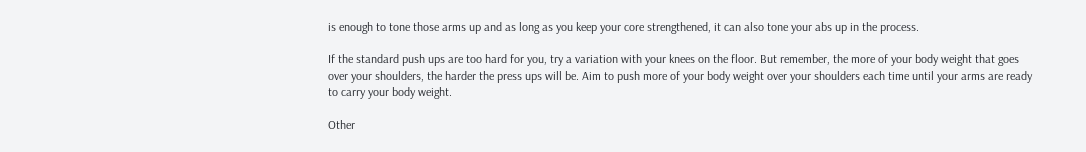is enough to tone those arms up and as long as you keep your core strengthened, it can also tone your abs up in the process.

If the standard push ups are too hard for you, try a variation with your knees on the floor. But remember, the more of your body weight that goes over your shoulders, the harder the press ups will be. Aim to push more of your body weight over your shoulders each time until your arms are ready to carry your body weight.

Other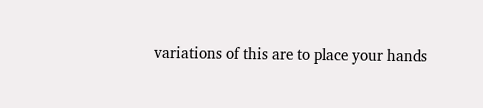variations of this are to place your hands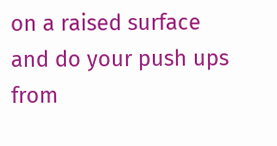on a raised surface and do your push ups from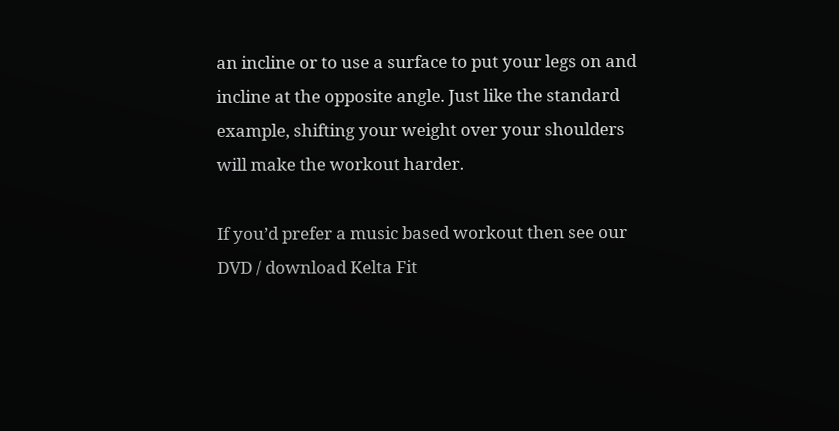an incline or to use a surface to put your legs on and incline at the opposite angle. Just like the standard example, shifting your weight over your shoulders will make the workout harder.

If you’d prefer a music based workout then see our DVD / download Kelta Fit